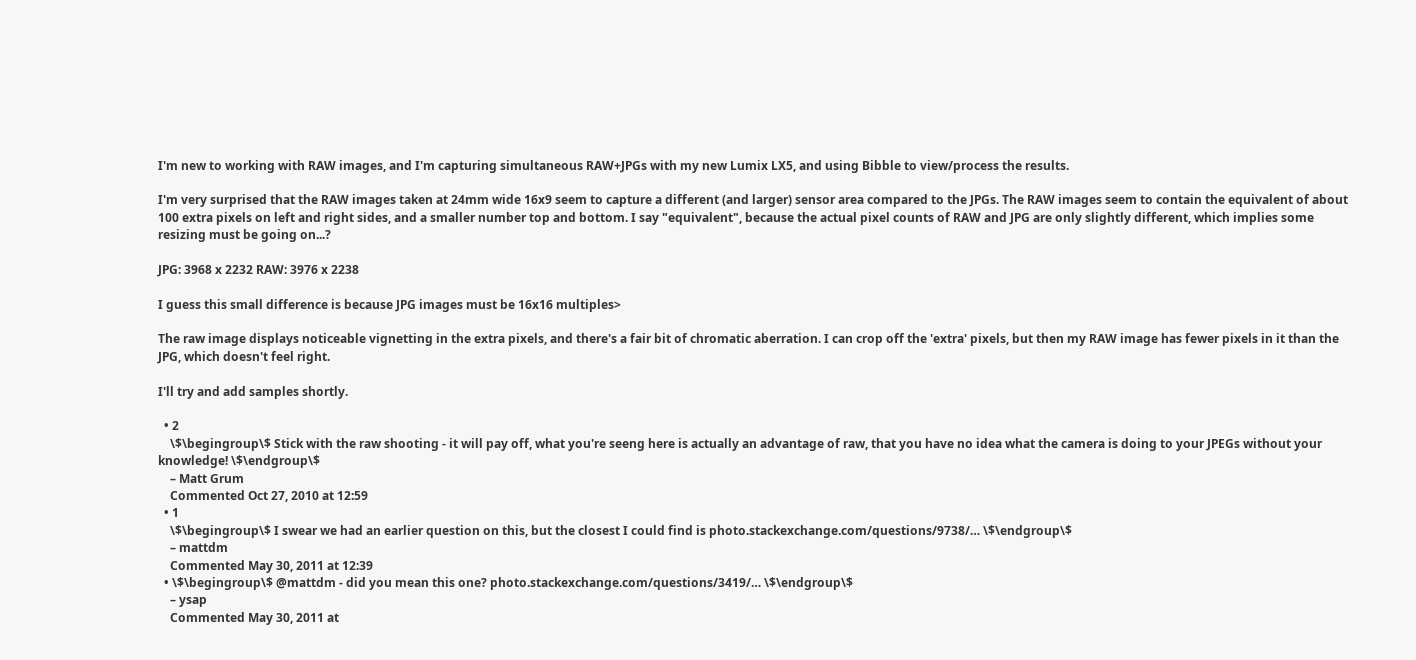I'm new to working with RAW images, and I'm capturing simultaneous RAW+JPGs with my new Lumix LX5, and using Bibble to view/process the results.

I'm very surprised that the RAW images taken at 24mm wide 16x9 seem to capture a different (and larger) sensor area compared to the JPGs. The RAW images seem to contain the equivalent of about 100 extra pixels on left and right sides, and a smaller number top and bottom. I say "equivalent", because the actual pixel counts of RAW and JPG are only slightly different, which implies some resizing must be going on...?

JPG: 3968 x 2232 RAW: 3976 x 2238

I guess this small difference is because JPG images must be 16x16 multiples>

The raw image displays noticeable vignetting in the extra pixels, and there's a fair bit of chromatic aberration. I can crop off the 'extra' pixels, but then my RAW image has fewer pixels in it than the JPG, which doesn't feel right.

I'll try and add samples shortly.

  • 2
    \$\begingroup\$ Stick with the raw shooting - it will pay off, what you're seeng here is actually an advantage of raw, that you have no idea what the camera is doing to your JPEGs without your knowledge! \$\endgroup\$
    – Matt Grum
    Commented Oct 27, 2010 at 12:59
  • 1
    \$\begingroup\$ I swear we had an earlier question on this, but the closest I could find is photo.stackexchange.com/questions/9738/… \$\endgroup\$
    – mattdm
    Commented May 30, 2011 at 12:39
  • \$\begingroup\$ @mattdm - did you mean this one? photo.stackexchange.com/questions/3419/… \$\endgroup\$
    – ysap
    Commented May 30, 2011 at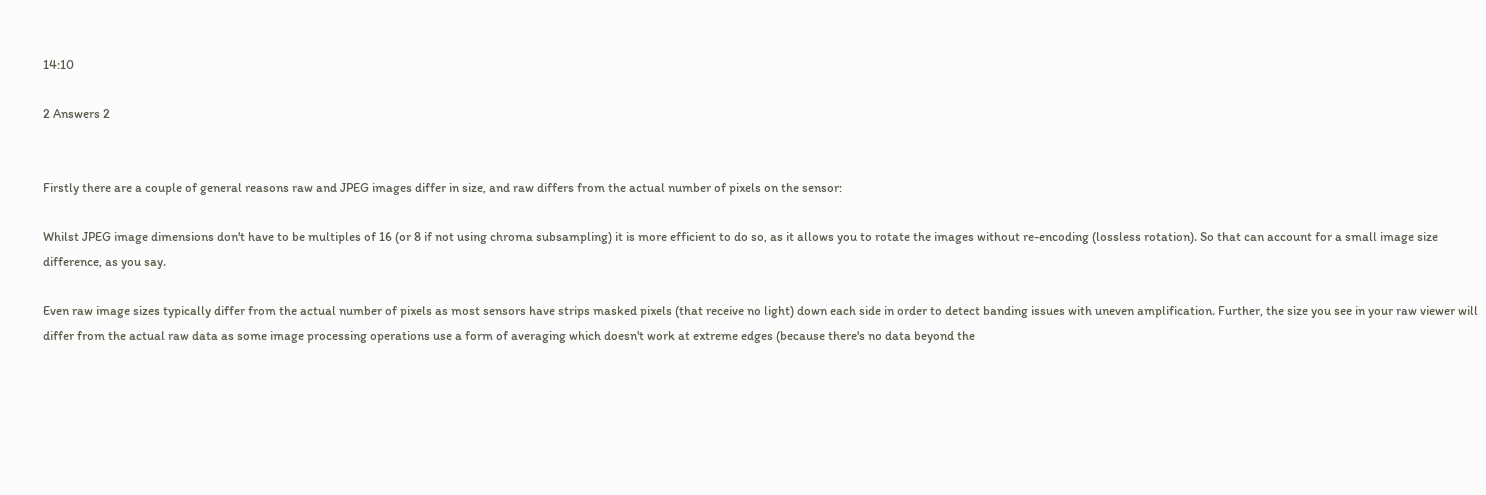14:10

2 Answers 2


Firstly there are a couple of general reasons raw and JPEG images differ in size, and raw differs from the actual number of pixels on the sensor:

Whilst JPEG image dimensions don't have to be multiples of 16 (or 8 if not using chroma subsampling) it is more efficient to do so, as it allows you to rotate the images without re-encoding (lossless rotation). So that can account for a small image size difference, as you say.

Even raw image sizes typically differ from the actual number of pixels as most sensors have strips masked pixels (that receive no light) down each side in order to detect banding issues with uneven amplification. Further, the size you see in your raw viewer will differ from the actual raw data as some image processing operations use a form of averaging which doesn't work at extreme edges (because there's no data beyond the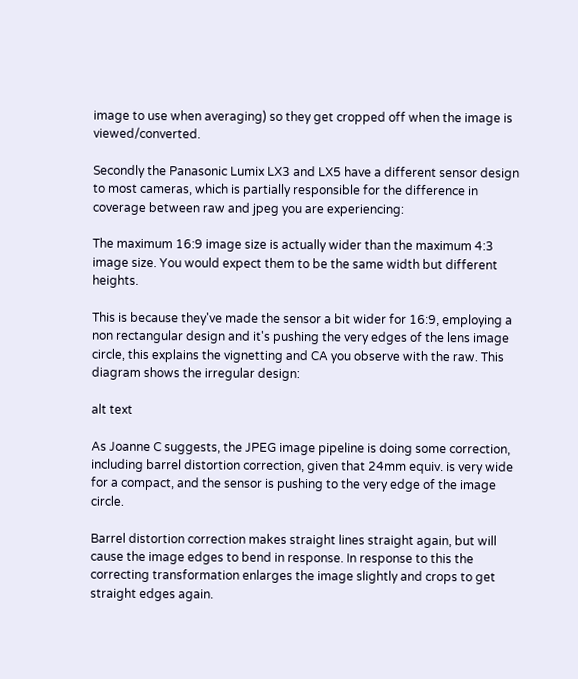image to use when averaging) so they get cropped off when the image is viewed/converted.

Secondly the Panasonic Lumix LX3 and LX5 have a different sensor design to most cameras, which is partially responsible for the difference in coverage between raw and jpeg you are experiencing:

The maximum 16:9 image size is actually wider than the maximum 4:3 image size. You would expect them to be the same width but different heights.

This is because they've made the sensor a bit wider for 16:9, employing a non rectangular design and it's pushing the very edges of the lens image circle, this explains the vignetting and CA you observe with the raw. This diagram shows the irregular design:

alt text

As Joanne C suggests, the JPEG image pipeline is doing some correction, including barrel distortion correction, given that 24mm equiv. is very wide for a compact, and the sensor is pushing to the very edge of the image circle.

Barrel distortion correction makes straight lines straight again, but will cause the image edges to bend in response. In response to this the correcting transformation enlarges the image slightly and crops to get straight edges again.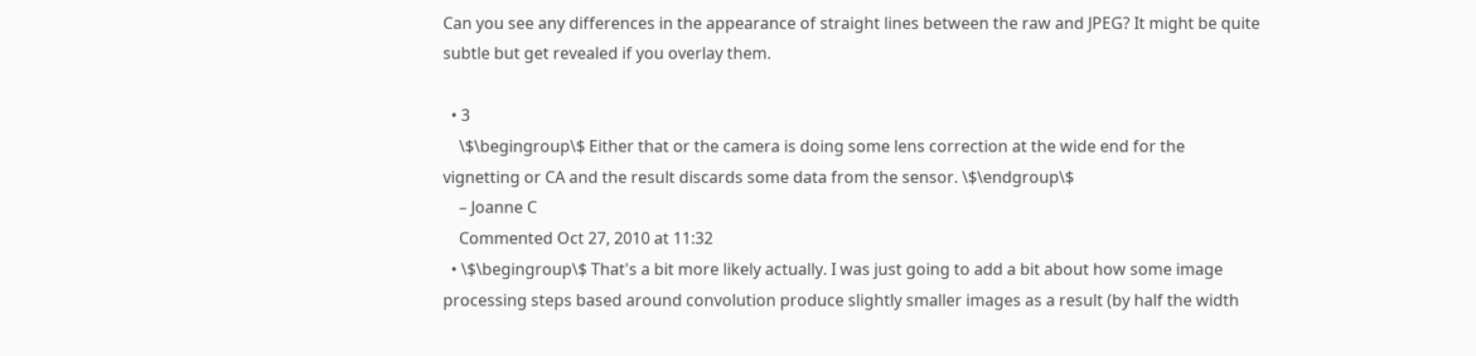Can you see any differences in the appearance of straight lines between the raw and JPEG? It might be quite subtle but get revealed if you overlay them.

  • 3
    \$\begingroup\$ Either that or the camera is doing some lens correction at the wide end for the vignetting or CA and the result discards some data from the sensor. \$\endgroup\$
    – Joanne C
    Commented Oct 27, 2010 at 11:32
  • \$\begingroup\$ That's a bit more likely actually. I was just going to add a bit about how some image processing steps based around convolution produce slightly smaller images as a result (by half the width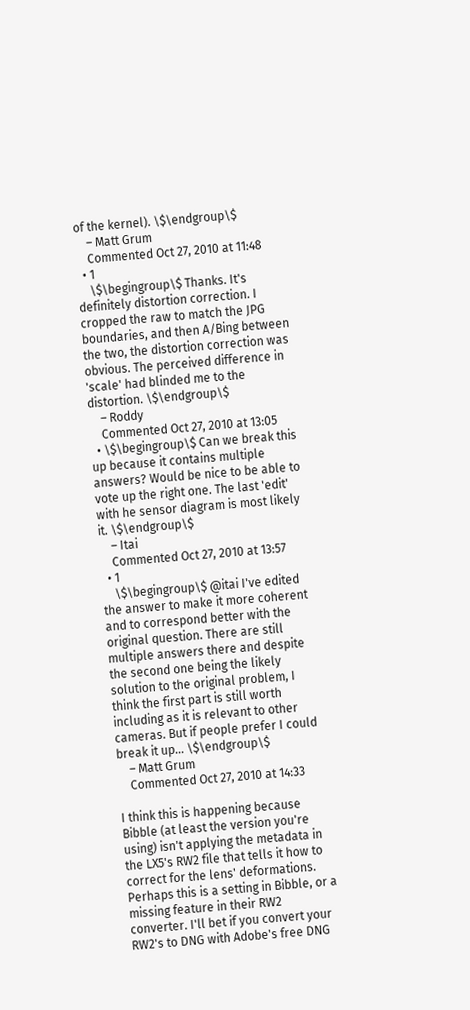of the kernel). \$\endgroup\$
    – Matt Grum
    Commented Oct 27, 2010 at 11:48
  • 1
    \$\begingroup\$ Thanks. It's definitely distortion correction. I cropped the raw to match the JPG boundaries, and then A/Bing between the two, the distortion correction was obvious. The perceived difference in 'scale' had blinded me to the distortion. \$\endgroup\$
    – Roddy
    Commented Oct 27, 2010 at 13:05
  • \$\begingroup\$ Can we break this up because it contains multiple answers? Would be nice to be able to vote up the right one. The last 'edit' with he sensor diagram is most likely it. \$\endgroup\$
    – Itai
    Commented Oct 27, 2010 at 13:57
  • 1
    \$\begingroup\$ @itai I've edited the answer to make it more coherent and to correspond better with the original question. There are still multiple answers there and despite the second one being the likely solution to the original problem, I think the first part is still worth including as it is relevant to other cameras. But if people prefer I could break it up... \$\endgroup\$
    – Matt Grum
    Commented Oct 27, 2010 at 14:33

I think this is happening because Bibble (at least the version you're using) isn't applying the metadata in the LX5's RW2 file that tells it how to correct for the lens' deformations. Perhaps this is a setting in Bibble, or a missing feature in their RW2 converter. I'll bet if you convert your RW2's to DNG with Adobe's free DNG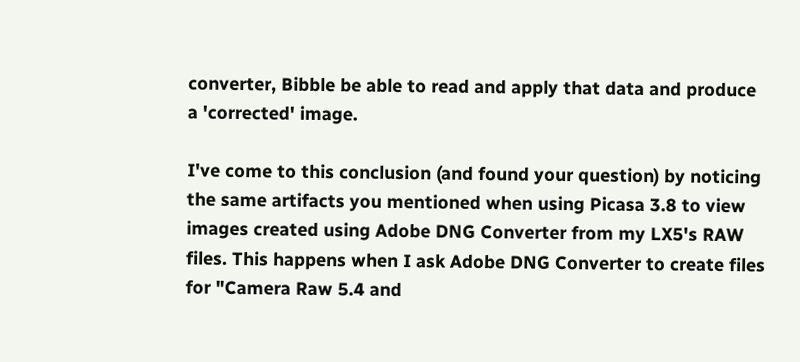converter, Bibble be able to read and apply that data and produce a 'corrected' image.

I've come to this conclusion (and found your question) by noticing the same artifacts you mentioned when using Picasa 3.8 to view images created using Adobe DNG Converter from my LX5's RAW files. This happens when I ask Adobe DNG Converter to create files for "Camera Raw 5.4 and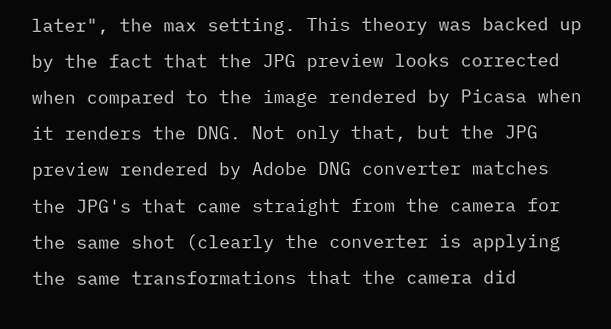later", the max setting. This theory was backed up by the fact that the JPG preview looks corrected when compared to the image rendered by Picasa when it renders the DNG. Not only that, but the JPG preview rendered by Adobe DNG converter matches the JPG's that came straight from the camera for the same shot (clearly the converter is applying the same transformations that the camera did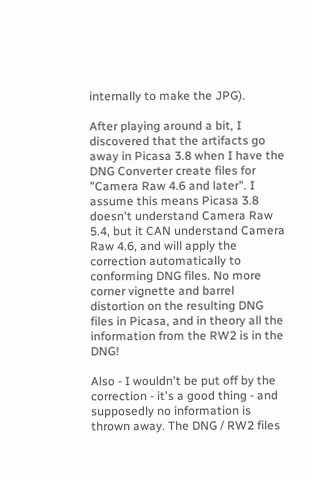internally to make the JPG).

After playing around a bit, I discovered that the artifacts go away in Picasa 3.8 when I have the DNG Converter create files for "Camera Raw 4.6 and later". I assume this means Picasa 3.8 doesn't understand Camera Raw 5.4, but it CAN understand Camera Raw 4.6, and will apply the correction automatically to conforming DNG files. No more corner vignette and barrel distortion on the resulting DNG files in Picasa, and in theory all the information from the RW2 is in the DNG!

Also - I wouldn't be put off by the correction - it's a good thing - and supposedly no information is thrown away. The DNG / RW2 files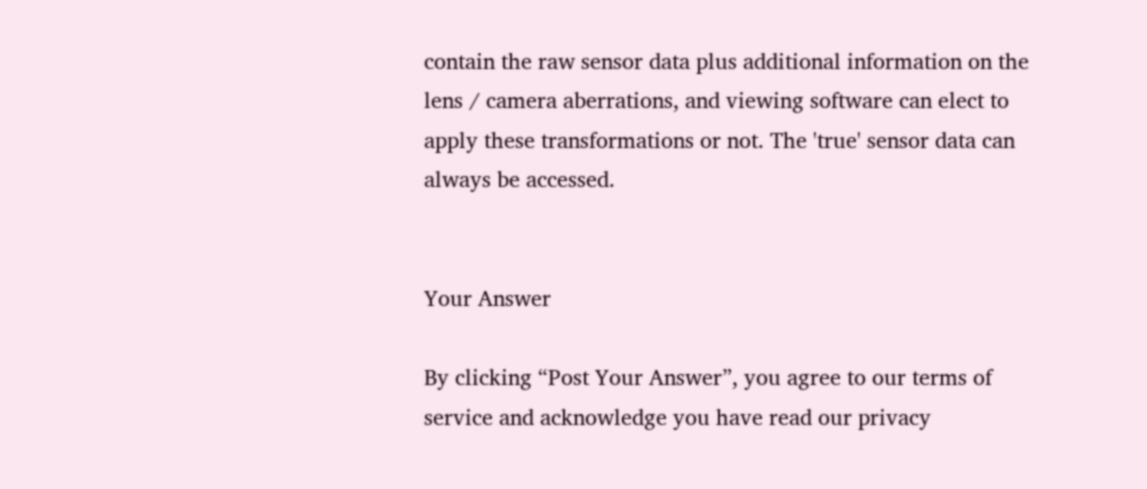contain the raw sensor data plus additional information on the lens / camera aberrations, and viewing software can elect to apply these transformations or not. The 'true' sensor data can always be accessed.


Your Answer

By clicking “Post Your Answer”, you agree to our terms of service and acknowledge you have read our privacy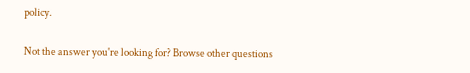policy.

Not the answer you're looking for? Browse other questions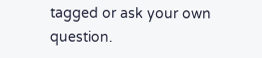tagged or ask your own question.